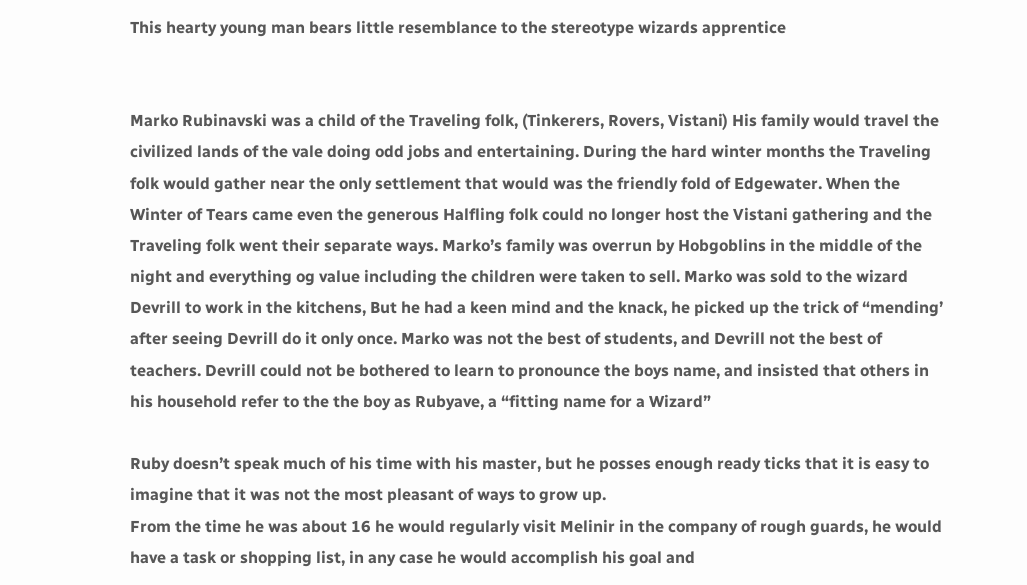This hearty young man bears little resemblance to the stereotype wizards apprentice


Marko Rubinavski was a child of the Traveling folk, (Tinkerers, Rovers, Vistani) His family would travel the civilized lands of the vale doing odd jobs and entertaining. During the hard winter months the Traveling folk would gather near the only settlement that would was the friendly fold of Edgewater. When the Winter of Tears came even the generous Halfling folk could no longer host the Vistani gathering and the Traveling folk went their separate ways. Marko’s family was overrun by Hobgoblins in the middle of the night and everything og value including the children were taken to sell. Marko was sold to the wizard Devrill to work in the kitchens, But he had a keen mind and the knack, he picked up the trick of “mending’ after seeing Devrill do it only once. Marko was not the best of students, and Devrill not the best of teachers. Devrill could not be bothered to learn to pronounce the boys name, and insisted that others in his household refer to the the boy as Rubyave, a “fitting name for a Wizard”

Ruby doesn’t speak much of his time with his master, but he posses enough ready ticks that it is easy to imagine that it was not the most pleasant of ways to grow up.
From the time he was about 16 he would regularly visit Melinir in the company of rough guards, he would have a task or shopping list, in any case he would accomplish his goal and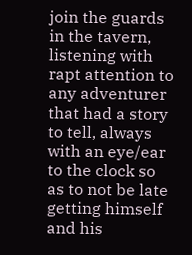join the guards in the tavern, listening with rapt attention to any adventurer that had a story to tell, always with an eye/ear to the clock so as to not be late getting himself and his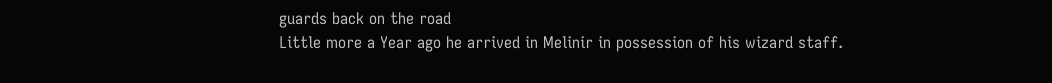guards back on the road
Little more a Year ago he arrived in Melinir in possession of his wizard staff.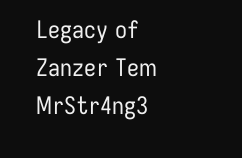Legacy of Zanzer Tem MrStr4ng3